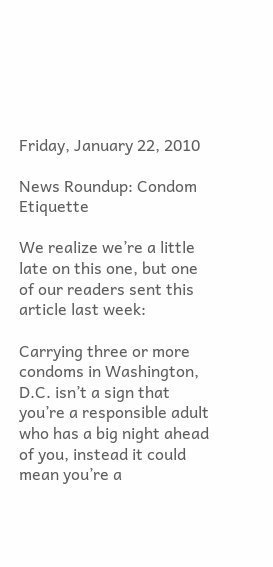Friday, January 22, 2010

News Roundup: Condom Etiquette

We realize we’re a little late on this one, but one of our readers sent this article last week:

Carrying three or more condoms in Washington, D.C. isn’t a sign that you’re a responsible adult who has a big night ahead of you, instead it could mean you’re a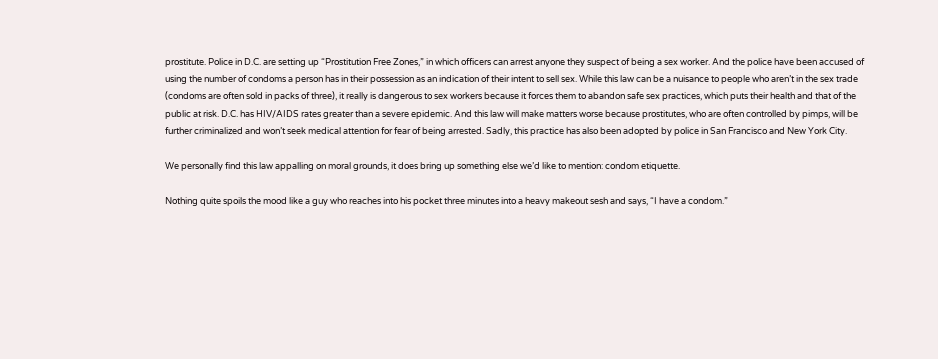prostitute. Police in D.C. are setting up “Prostitution Free Zones,” in which officers can arrest anyone they suspect of being a sex worker. And the police have been accused of using the number of condoms a person has in their possession as an indication of their intent to sell sex. While this law can be a nuisance to people who aren’t in the sex trade (condoms are often sold in packs of three), it really is dangerous to sex workers because it forces them to abandon safe sex practices, which puts their health and that of the public at risk. D.C. has HIV/AIDS rates greater than a severe epidemic. And this law will make matters worse because prostitutes, who are often controlled by pimps, will be further criminalized and won’t seek medical attention for fear of being arrested. Sadly, this practice has also been adopted by police in San Francisco and New York City.

We personally find this law appalling on moral grounds, it does bring up something else we’d like to mention: condom etiquette.

Nothing quite spoils the mood like a guy who reaches into his pocket three minutes into a heavy makeout sesh and says, “I have a condom.”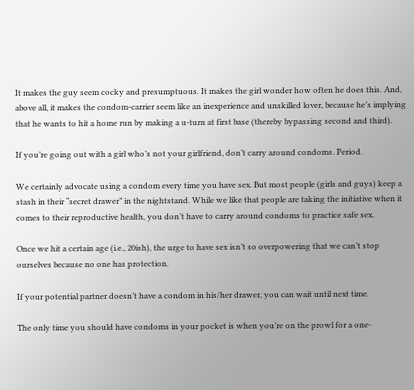It makes the guy seem cocky and presumptuous. It makes the girl wonder how often he does this. And, above all, it makes the condom-carrier seem like an inexperience and unskilled lover, because he’s implying that he wants to hit a home run by making a u-turn at first base (thereby bypassing second and third).

If you’re going out with a girl who’s not your girlfriend, don’t carry around condoms. Period.

We certainly advocate using a condom every time you have sex. But most people (girls and guys) keep a stash in their “secret drawer” in the nightstand. While we like that people are taking the initiative when it comes to their reproductive health, you don’t have to carry around condoms to practice safe sex.

Once we hit a certain age (i.e., 20ish), the urge to have sex isn’t so overpowering that we can’t stop ourselves because no one has protection.

If your potential partner doesn’t have a condom in his/her drawer, you can wait until next time.

The only time you should have condoms in your pocket is when you’re on the prowl for a one-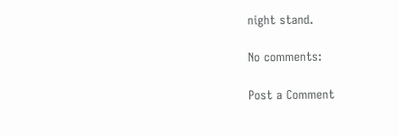night stand.

No comments:

Post a Comment